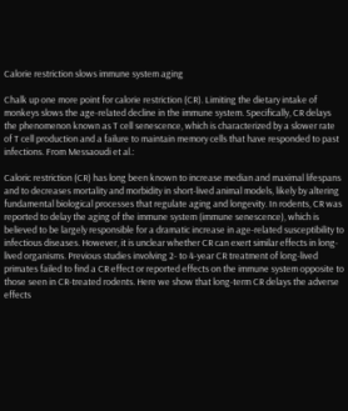Calorie restriction slows immune system aging

Chalk up one more point for calorie restriction (CR). Limiting the dietary intake of monkeys slows the age-related decline in the immune system. Specifically, CR delays the phenomenon known as T cell senescence, which is characterized by a slower rate of T cell production and a failure to maintain memory cells that have responded to past infections. From Messaoudi et al.:

Caloric restriction (CR) has long been known to increase median and maximal lifespans and to decreases mortality and morbidity in short-lived animal models, likely by altering fundamental biological processes that regulate aging and longevity. In rodents, CR was reported to delay the aging of the immune system (immune senescence), which is believed to be largely responsible for a dramatic increase in age-related susceptibility to infectious diseases. However, it is unclear whether CR can exert similar effects in long-lived organisms. Previous studies involving 2- to 4-year CR treatment of long-lived primates failed to find a CR effect or reported effects on the immune system opposite to those seen in CR-treated rodents. Here we show that long-term CR delays the adverse effects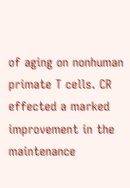of aging on nonhuman primate T cells. CR effected a marked improvement in the maintenance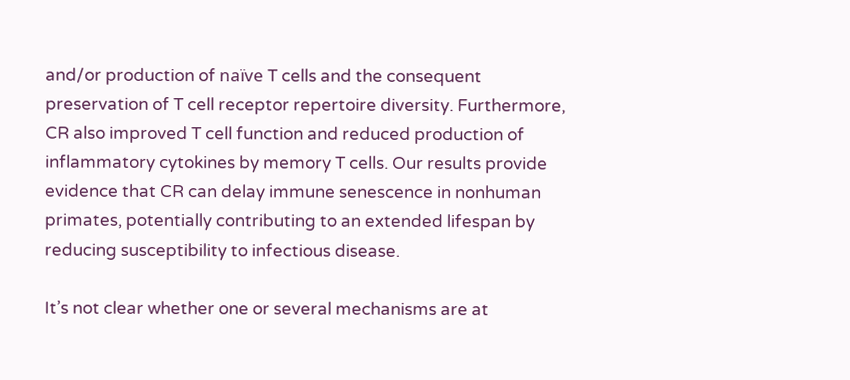and/or production of naïve T cells and the consequent preservation of T cell receptor repertoire diversity. Furthermore, CR also improved T cell function and reduced production of inflammatory cytokines by memory T cells. Our results provide evidence that CR can delay immune senescence in nonhuman primates, potentially contributing to an extended lifespan by reducing susceptibility to infectious disease.

It’s not clear whether one or several mechanisms are at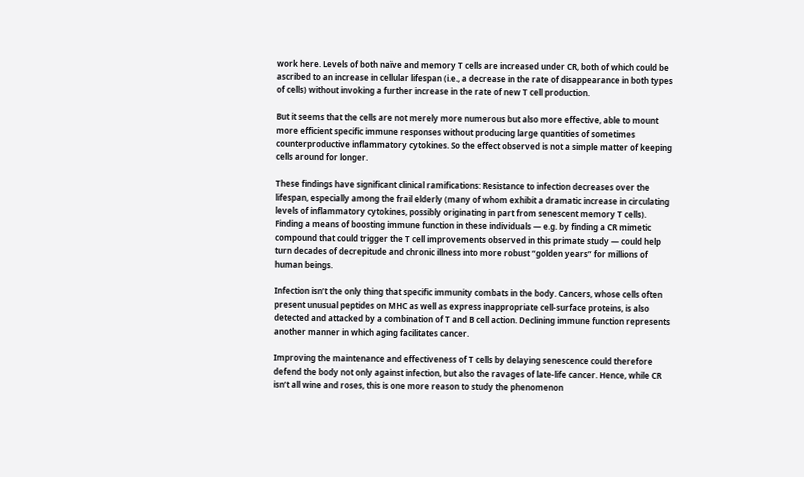work here. Levels of both naïve and memory T cells are increased under CR, both of which could be ascribed to an increase in cellular lifespan (i.e., a decrease in the rate of disappearance in both types of cells) without invoking a further increase in the rate of new T cell production.

But it seems that the cells are not merely more numerous but also more effective, able to mount more efficient specific immune responses without producing large quantities of sometimes counterproductive inflammatory cytokines. So the effect observed is not a simple matter of keeping cells around for longer.

These findings have significant clinical ramifications: Resistance to infection decreases over the lifespan, especially among the frail elderly (many of whom exhibit a dramatic increase in circulating levels of inflammatory cytokines, possibly originating in part from senescent memory T cells). Finding a means of boosting immune function in these individuals — e.g. by finding a CR mimetic compound that could trigger the T cell improvements observed in this primate study — could help turn decades of decrepitude and chronic illness into more robust “golden years” for millions of human beings.

Infection isn’t the only thing that specific immunity combats in the body. Cancers, whose cells often present unusual peptides on MHC as well as express inappropriate cell-surface proteins, is also detected and attacked by a combination of T and B cell action. Declining immune function represents another manner in which aging facilitates cancer.

Improving the maintenance and effectiveness of T cells by delaying senescence could therefore defend the body not only against infection, but also the ravages of late-life cancer. Hence, while CR isn’t all wine and roses, this is one more reason to study the phenomenon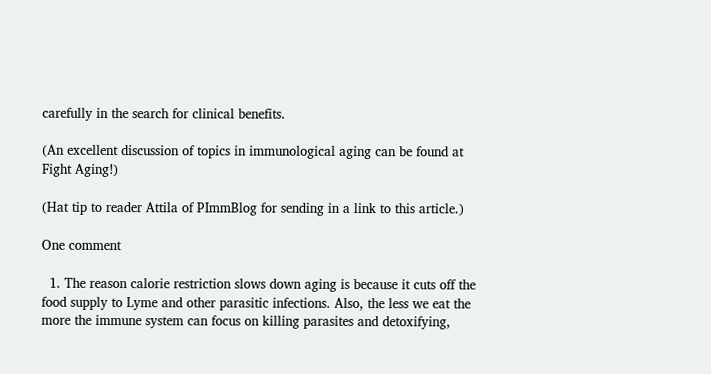carefully in the search for clinical benefits.

(An excellent discussion of topics in immunological aging can be found at Fight Aging!)

(Hat tip to reader Attila of PImmBlog for sending in a link to this article.)

One comment

  1. The reason calorie restriction slows down aging is because it cuts off the food supply to Lyme and other parasitic infections. Also, the less we eat the more the immune system can focus on killing parasites and detoxifying,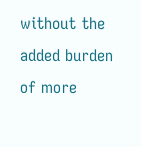without the added burden of more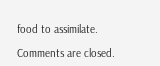food to assimilate.

Comments are closed.